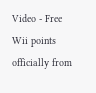Video - Free Wii points officially from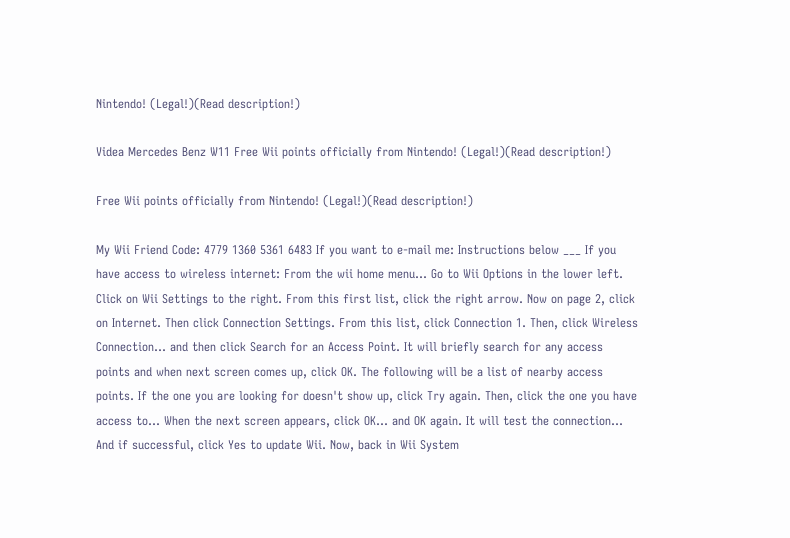Nintendo! (Legal!)(Read description!)

Videa Mercedes Benz W11 Free Wii points officially from Nintendo! (Legal!)(Read description!)

Free Wii points officially from Nintendo! (Legal!)(Read description!)

My Wii Friend Code: 4779 1360 5361 6483 If you want to e-mail me: Instructions below ___ If you have access to wireless internet: From the wii home menu... Go to Wii Options in the lower left. Click on Wii Settings to the right. From this first list, click the right arrow. Now on page 2, click on Internet. Then click Connection Settings. From this list, click Connection 1. Then, click Wireless Connection... and then click Search for an Access Point. It will briefly search for any access points and when next screen comes up, click OK. The following will be a list of nearby access points. If the one you are looking for doesn't show up, click Try again. Then, click the one you have access to... When the next screen appears, click OK... and OK again. It will test the connection... And if successful, click Yes to update Wii. Now, back in Wii System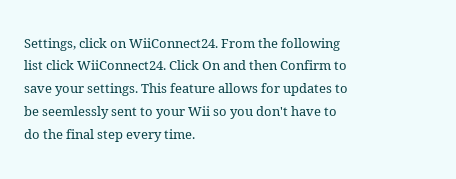Settings, click on WiiConnect24. From the following list click WiiConnect24. Click On and then Confirm to save your settings. This feature allows for updates to be seemlessly sent to your Wii so you don't have to do the final step every time.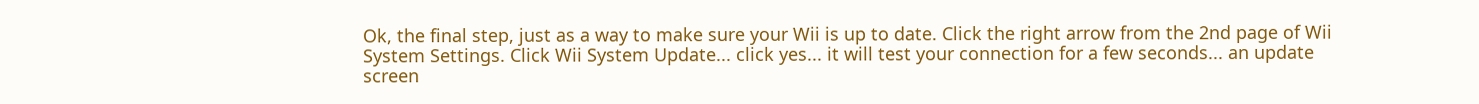Ok, the final step, just as a way to make sure your Wii is up to date. Click the right arrow from the 2nd page of Wii System Settings. Click Wii System Update... click yes... it will test your connection for a few seconds... an update screen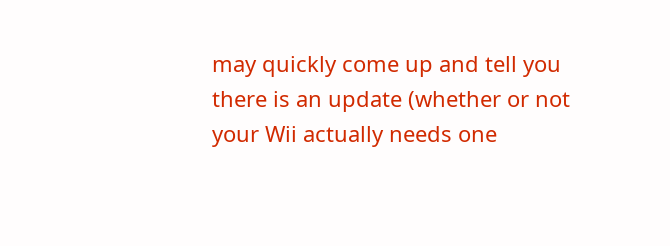may quickly come up and tell you there is an update (whether or not your Wii actually needs one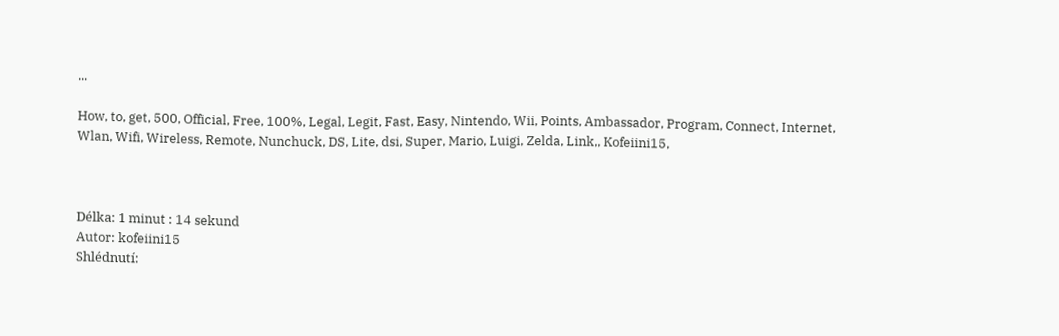...

How, to, get, 500, Official, Free, 100%, Legal, Legit, Fast, Easy, Nintendo, Wii, Points, Ambassador, Program, Connect, Internet, Wlan, Wifi, Wireless, Remote, Nunchuck, DS, Lite, dsi, Super, Mario, Luigi, Zelda, Link,, Kofeiini15,



Délka: 1 minut : 14 sekund
Autor: kofeiini15
Shlédnutí: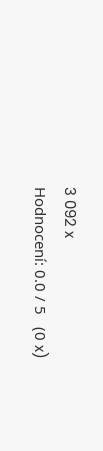3 092 x
Hodnocení: 0.0 / 5   (0 x)